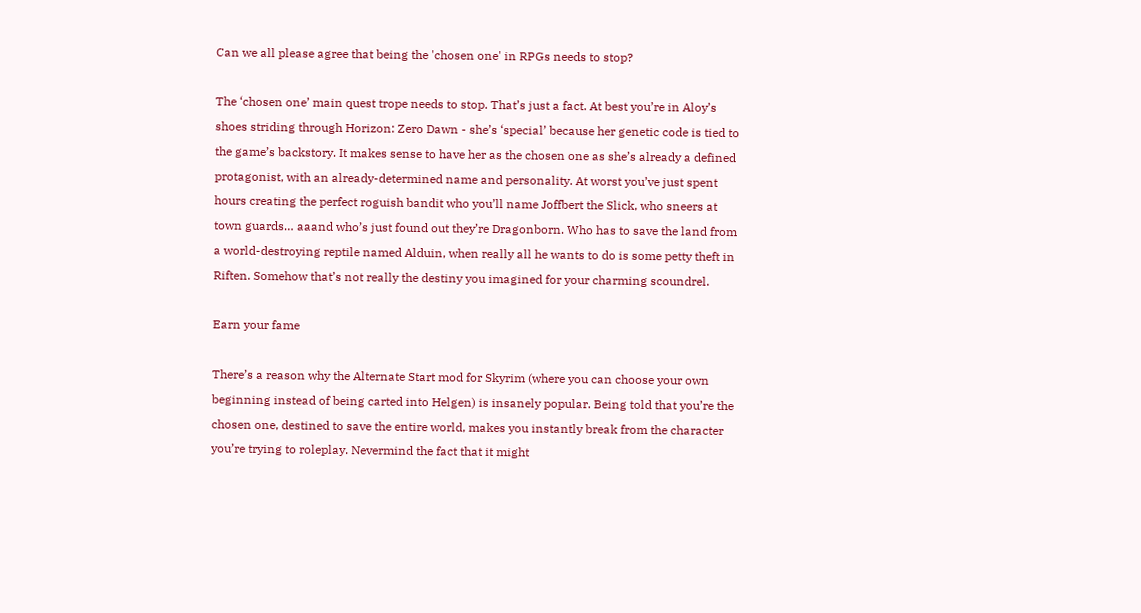Can we all please agree that being the 'chosen one' in RPGs needs to stop?

The ‘chosen one’ main quest trope needs to stop. That’s just a fact. At best you’re in Aloy’s shoes striding through Horizon: Zero Dawn - she’s ‘special’ because her genetic code is tied to the game’s backstory. It makes sense to have her as the chosen one as she’s already a defined protagonist, with an already-determined name and personality. At worst you’ve just spent hours creating the perfect roguish bandit who you’ll name Joffbert the Slick, who sneers at town guards… aaand who’s just found out they’re Dragonborn. Who has to save the land from a world-destroying reptile named Alduin, when really all he wants to do is some petty theft in Riften. Somehow that’s not really the destiny you imagined for your charming scoundrel.

Earn your fame

There’s a reason why the Alternate Start mod for Skyrim (where you can choose your own beginning instead of being carted into Helgen) is insanely popular. Being told that you’re the chosen one, destined to save the entire world, makes you instantly break from the character you’re trying to roleplay. Nevermind the fact that it might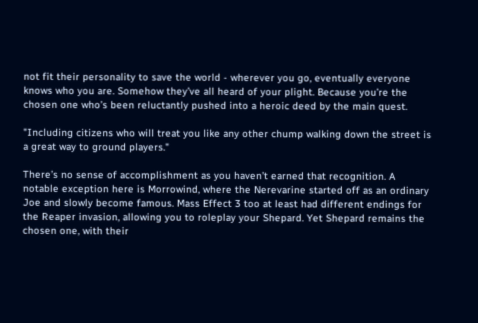not fit their personality to save the world - wherever you go, eventually everyone knows who you are. Somehow they’ve all heard of your plight. Because you’re the chosen one who’s been reluctantly pushed into a heroic deed by the main quest.

"Including citizens who will treat you like any other chump walking down the street is a great way to ground players."

There’s no sense of accomplishment as you haven’t earned that recognition. A notable exception here is Morrowind, where the Nerevarine started off as an ordinary Joe and slowly become famous. Mass Effect 3 too at least had different endings for the Reaper invasion, allowing you to roleplay your Shepard. Yet Shepard remains the chosen one, with their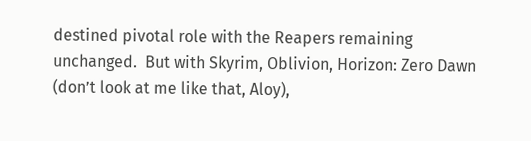destined pivotal role with the Reapers remaining unchanged.  But with Skyrim, Oblivion, Horizon: Zero Dawn (don’t look at me like that, Aloy),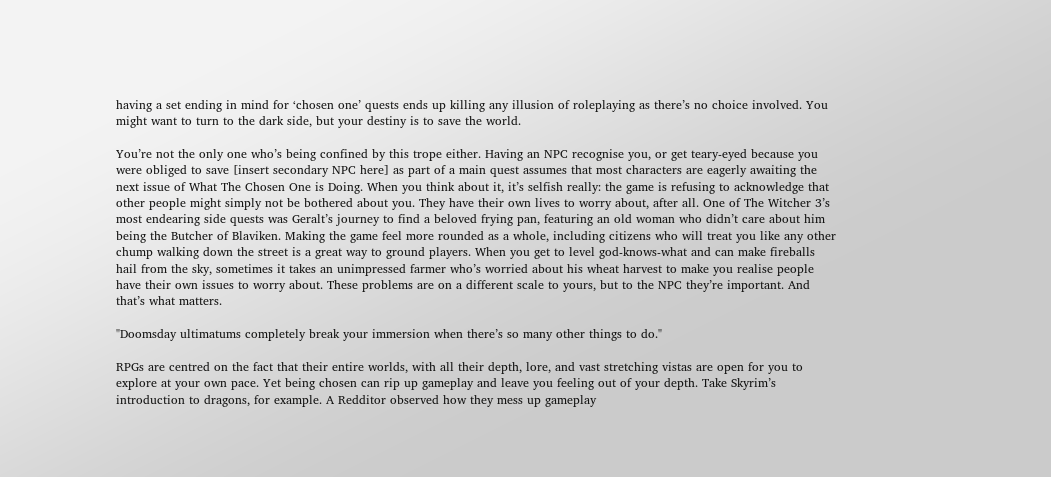having a set ending in mind for ‘chosen one’ quests ends up killing any illusion of roleplaying as there’s no choice involved. You might want to turn to the dark side, but your destiny is to save the world.

You’re not the only one who’s being confined by this trope either. Having an NPC recognise you, or get teary-eyed because you were obliged to save [insert secondary NPC here] as part of a main quest assumes that most characters are eagerly awaiting the next issue of What The Chosen One is Doing. When you think about it, it’s selfish really: the game is refusing to acknowledge that other people might simply not be bothered about you. They have their own lives to worry about, after all. One of The Witcher 3’s most endearing side quests was Geralt’s journey to find a beloved frying pan, featuring an old woman who didn’t care about him being the Butcher of Blaviken. Making the game feel more rounded as a whole, including citizens who will treat you like any other chump walking down the street is a great way to ground players. When you get to level god-knows-what and can make fireballs hail from the sky, sometimes it takes an unimpressed farmer who’s worried about his wheat harvest to make you realise people have their own issues to worry about. These problems are on a different scale to yours, but to the NPC they’re important. And that’s what matters.

"Doomsday ultimatums completely break your immersion when there’s so many other things to do."

RPGs are centred on the fact that their entire worlds, with all their depth, lore, and vast stretching vistas are open for you to explore at your own pace. Yet being chosen can rip up gameplay and leave you feeling out of your depth. Take Skyrim’s introduction to dragons, for example. A Redditor observed how they mess up gameplay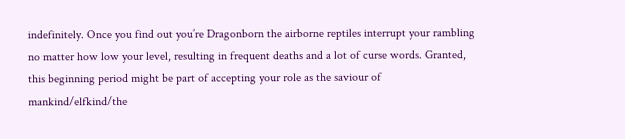indefinitely. Once you find out you’re Dragonborn the airborne reptiles interrupt your rambling no matter how low your level, resulting in frequent deaths and a lot of curse words. Granted, this beginning period might be part of accepting your role as the saviour of mankind/elfkind/the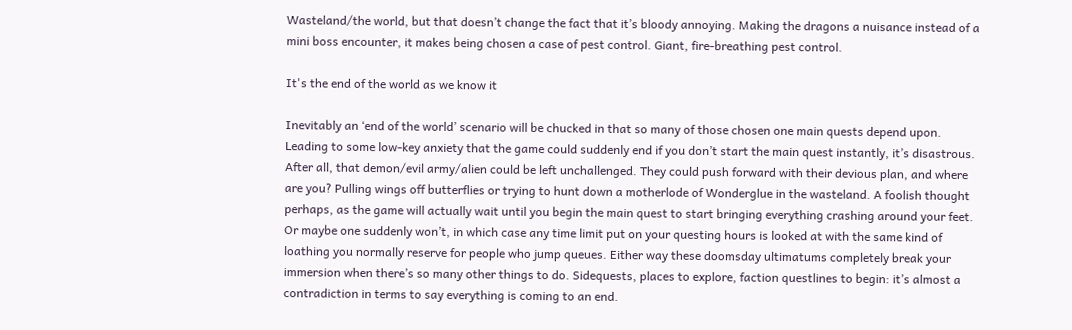Wasteland/the world, but that doesn’t change the fact that it’s bloody annoying. Making the dragons a nuisance instead of a mini boss encounter, it makes being chosen a case of pest control. Giant, fire-breathing pest control.

It's the end of the world as we know it

Inevitably an ‘end of the world’ scenario will be chucked in that so many of those chosen one main quests depend upon. Leading to some low-key anxiety that the game could suddenly end if you don’t start the main quest instantly, it’s disastrous. After all, that demon/evil army/alien could be left unchallenged. They could push forward with their devious plan, and where are you? Pulling wings off butterflies or trying to hunt down a motherlode of Wonderglue in the wasteland. A foolish thought perhaps, as the game will actually wait until you begin the main quest to start bringing everything crashing around your feet. Or maybe one suddenly won’t, in which case any time limit put on your questing hours is looked at with the same kind of loathing you normally reserve for people who jump queues. Either way these doomsday ultimatums completely break your immersion when there’s so many other things to do. Sidequests, places to explore, faction questlines to begin: it’s almost a contradiction in terms to say everything is coming to an end.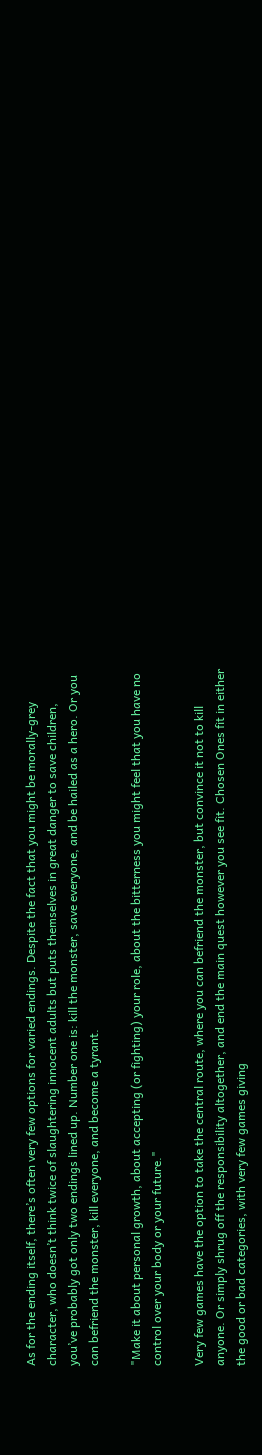As for the ending itself, there’s often very few options for varied endings. Despite the fact that you might be morally-grey character, who doesn’t think twice of slaughtering innocent adults but puts themselves in great danger to save children, you’ve probably got only two endings lined up. Number one is: kill the monster, save everyone, and be hailed as a hero. Or you can befriend the monster, kill everyone, and become a tyrant.

"Make it about personal growth, about accepting (or fighting) your role, about the bitterness you might feel that you have no control over your body or your future."

Very few games have the option to take the central route, where you can befriend the monster, but convince it not to kill anyone. Or simply shrug off the responsibility altogether, and end the main quest however you see fit. Chosen Ones fit in either the good or bad categories, with very few games giving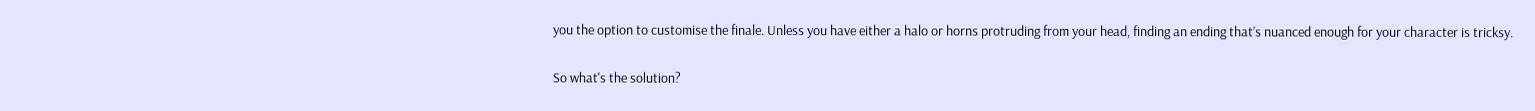you the option to customise the finale. Unless you have either a halo or horns protruding from your head, finding an ending that’s nuanced enough for your character is tricksy.

So what's the solution?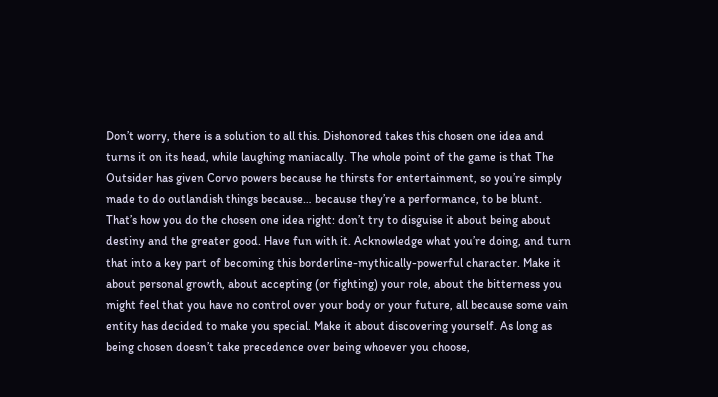Don’t worry, there is a solution to all this. Dishonored takes this chosen one idea and turns it on its head, while laughing maniacally. The whole point of the game is that The Outsider has given Corvo powers because he thirsts for entertainment, so you’re simply made to do outlandish things because… because they’re a performance, to be blunt. That’s how you do the chosen one idea right: don’t try to disguise it about being about destiny and the greater good. Have fun with it. Acknowledge what you’re doing, and turn that into a key part of becoming this borderline-mythically-powerful character. Make it about personal growth, about accepting (or fighting) your role, about the bitterness you might feel that you have no control over your body or your future, all because some vain entity has decided to make you special. Make it about discovering yourself. As long as being chosen doesn’t take precedence over being whoever you choose,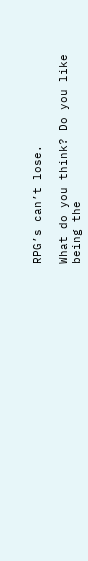RPG’s can’t lose.

What do you think? Do you like being the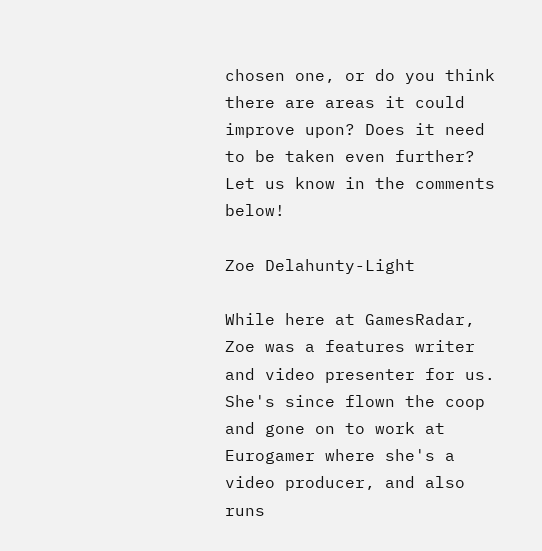chosen one, or do you think there are areas it could improve upon? Does it need to be taken even further? Let us know in the comments below!

Zoe Delahunty-Light

While here at GamesRadar, Zoe was a features writer and video presenter for us. She's since flown the coop and gone on to work at Eurogamer where she's a video producer, and also runs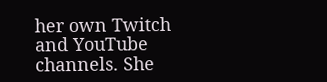her own Twitch and YouTube channels. She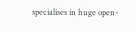specialises in huge open-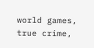world games, true crime,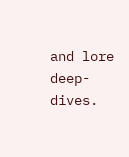and lore deep-dives.